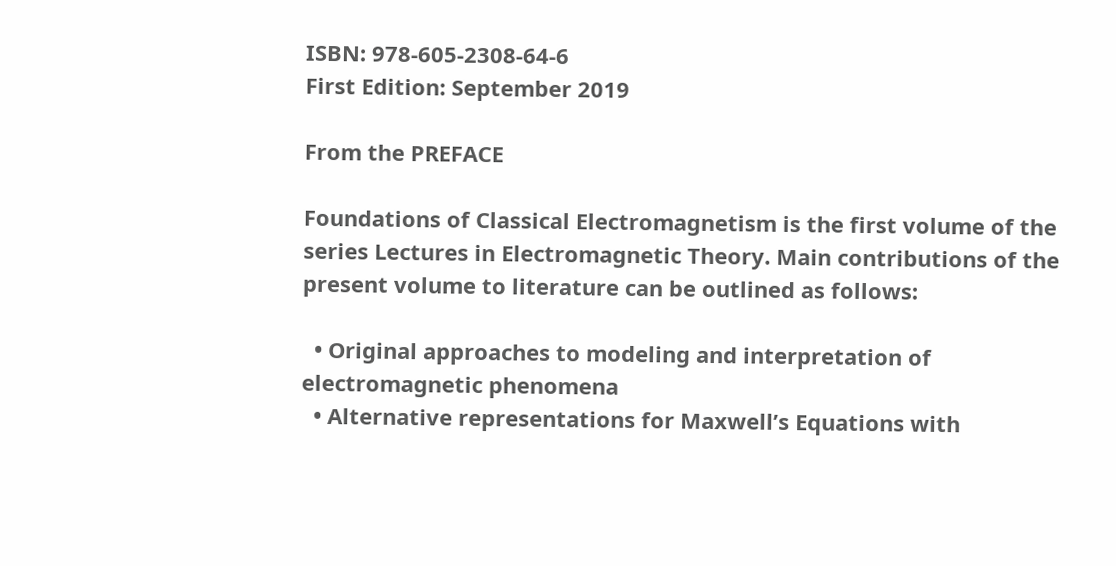ISBN: 978-605-2308-64-6
First Edition: September 2019

From the PREFACE

Foundations of Classical Electromagnetism is the first volume of the series Lectures in Electromagnetic Theory. Main contributions of the present volume to literature can be outlined as follows:

  • Original approaches to modeling and interpretation of electromagnetic phenomena
  • Alternative representations for Maxwell’s Equations with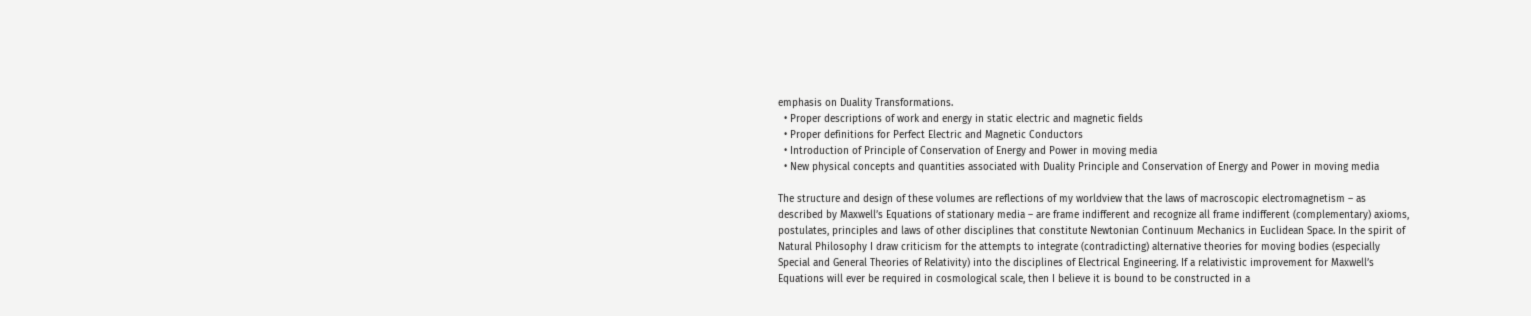emphasis on Duality Transformations.
  • Proper descriptions of work and energy in static electric and magnetic fields
  • Proper definitions for Perfect Electric and Magnetic Conductors
  • Introduction of Principle of Conservation of Energy and Power in moving media
  • New physical concepts and quantities associated with Duality Principle and Conservation of Energy and Power in moving media

The structure and design of these volumes are reflections of my worldview that the laws of macroscopic electromagnetism – as described by Maxwell’s Equations of stationary media – are frame indifferent and recognize all frame indifferent (complementary) axioms, postulates, principles and laws of other disciplines that constitute Newtonian Continuum Mechanics in Euclidean Space. In the spirit of Natural Philosophy I draw criticism for the attempts to integrate (contradicting) alternative theories for moving bodies (especially Special and General Theories of Relativity) into the disciplines of Electrical Engineering. If a relativistic improvement for Maxwell’s Equations will ever be required in cosmological scale, then I believe it is bound to be constructed in a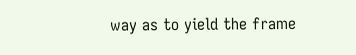way as to yield the frame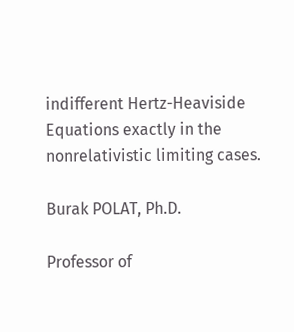indifferent Hertz-Heaviside Equations exactly in the nonrelativistic limiting cases.

Burak POLAT, Ph.D.

Professor of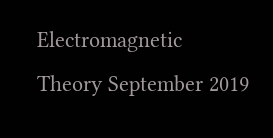Electromagnetic Theory September 2019